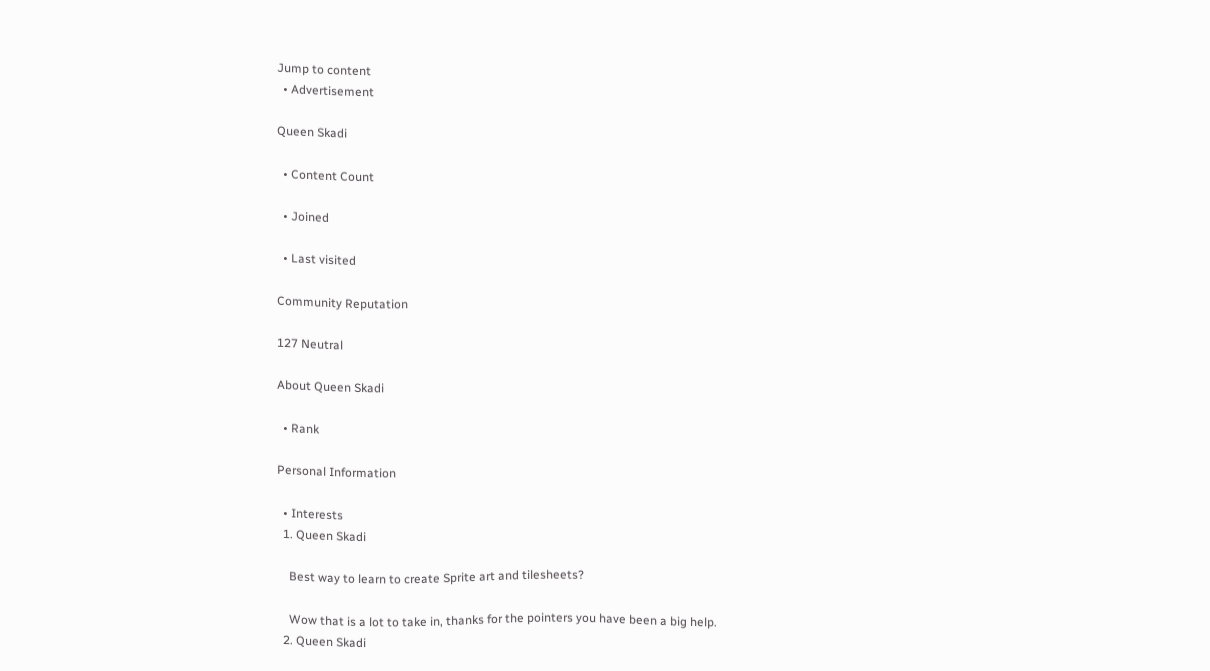Jump to content
  • Advertisement

Queen Skadi

  • Content Count

  • Joined

  • Last visited

Community Reputation

127 Neutral

About Queen Skadi

  • Rank

Personal Information

  • Interests
  1. Queen Skadi

    Best way to learn to create Sprite art and tilesheets?

    Wow that is a lot to take in, thanks for the pointers you have been a big help.
  2. Queen Skadi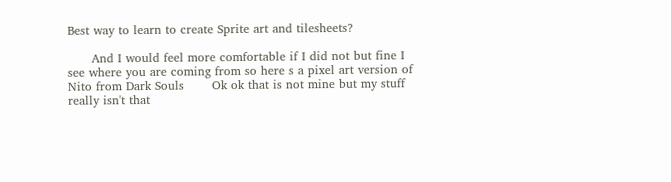Best way to learn to create Sprite art and tilesheets?

      And I would feel more comfortable if I did not but fine I see where you are coming from so here s a pixel art version of Nito from Dark Souls       Ok ok that is not mine but my stuff really isn't that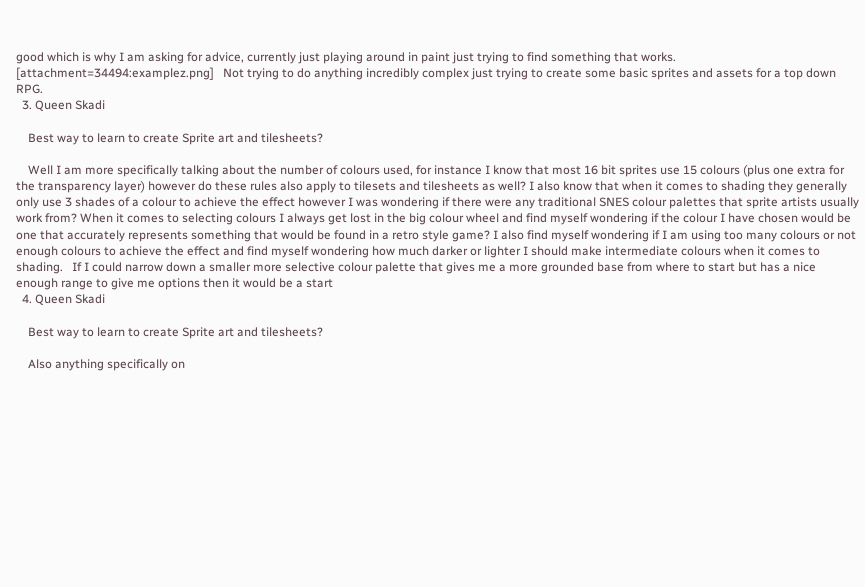good which is why I am asking for advice, currently just playing around in paint just trying to find something that works.   [attachment=34494:examplez.png]   Not trying to do anything incredibly complex just trying to create some basic sprites and assets for a top down RPG.
  3. Queen Skadi

    Best way to learn to create Sprite art and tilesheets?

    Well I am more specifically talking about the number of colours used, for instance I know that most 16 bit sprites use 15 colours (plus one extra for the transparency layer) however do these rules also apply to tilesets and tilesheets as well? I also know that when it comes to shading they generally only use 3 shades of a colour to achieve the effect however I was wondering if there were any traditional SNES colour palettes that sprite artists usually work from? When it comes to selecting colours I always get lost in the big colour wheel and find myself wondering if the colour I have chosen would be one that accurately represents something that would be found in a retro style game? I also find myself wondering if I am using too many colours or not enough colours to achieve the effect and find myself wondering how much darker or lighter I should make intermediate colours when it comes to shading.   If I could narrow down a smaller more selective colour palette that gives me a more grounded base from where to start but has a nice enough range to give me options then it would be a start
  4. Queen Skadi

    Best way to learn to create Sprite art and tilesheets?

    Also anything specifically on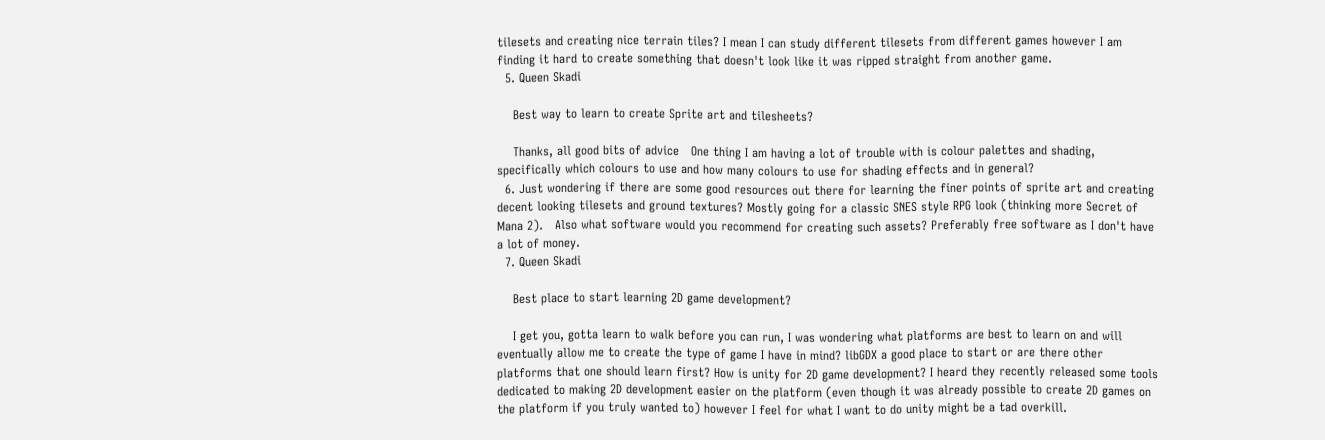tilesets and creating nice terrain tiles? I mean I can study different tilesets from different games however I am finding it hard to create something that doesn't look like it was ripped straight from another game.
  5. Queen Skadi

    Best way to learn to create Sprite art and tilesheets?

    Thanks, all good bits of advice   One thing I am having a lot of trouble with is colour palettes and shading, specifically which colours to use and how many colours to use for shading effects and in general?
  6. Just wondering if there are some good resources out there for learning the finer points of sprite art and creating decent looking tilesets and ground textures? Mostly going for a classic SNES style RPG look (thinking more Secret of Mana 2).   Also what software would you recommend for creating such assets? Preferably free software as I don't have a lot of money.
  7. Queen Skadi

    Best place to start learning 2D game development?

    I get you, gotta learn to walk before you can run, I was wondering what platforms are best to learn on and will eventually allow me to create the type of game I have in mind? libGDX a good place to start or are there other platforms that one should learn first? How is unity for 2D game development? I heard they recently released some tools dedicated to making 2D development easier on the platform (even though it was already possible to create 2D games on the platform if you truly wanted to) however I feel for what I want to do unity might be a tad overkill.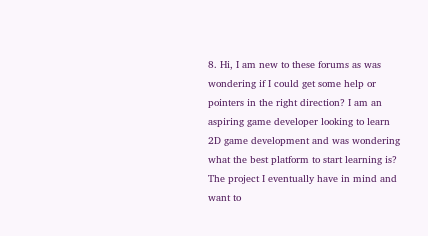8. Hi, I am new to these forums as was wondering if I could get some help or pointers in the right direction? I am an aspiring game developer looking to learn 2D game development and was wondering what the best platform to start learning is? The project I eventually have in mind and want to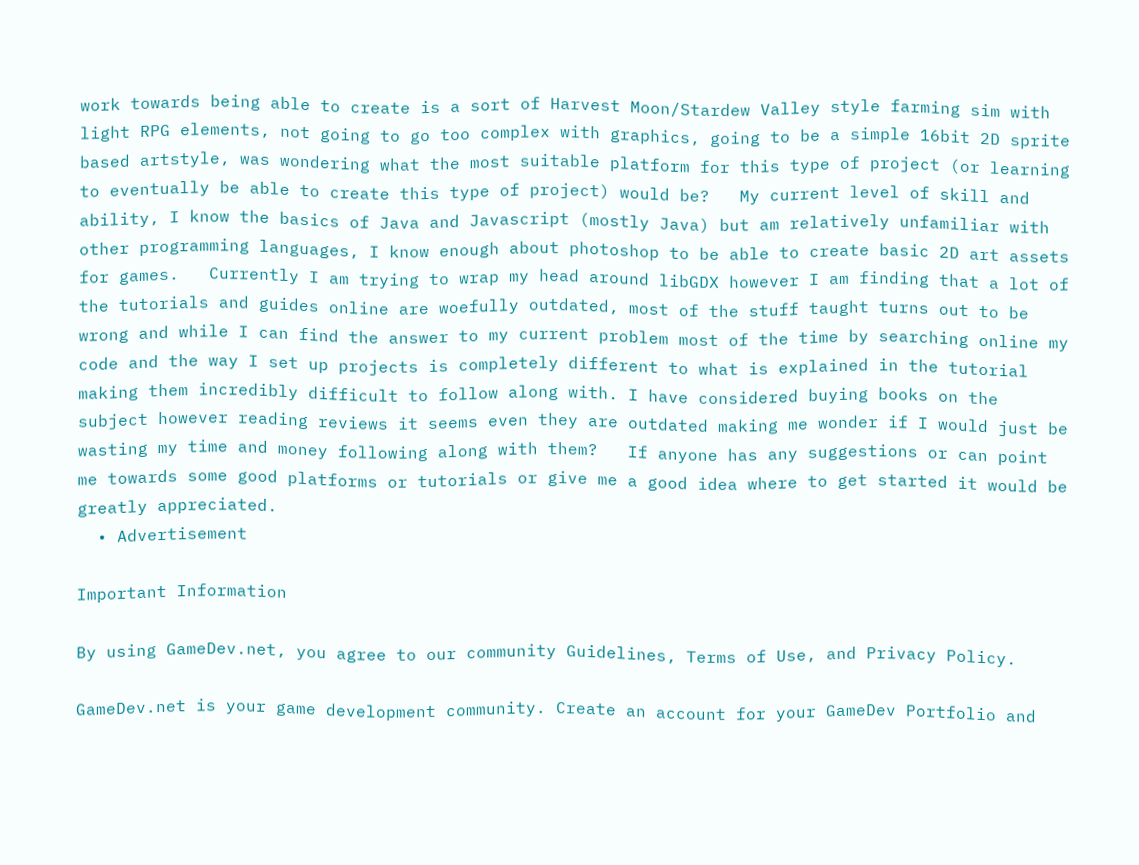work towards being able to create is a sort of Harvest Moon/Stardew Valley style farming sim with light RPG elements, not going to go too complex with graphics, going to be a simple 16bit 2D sprite based artstyle, was wondering what the most suitable platform for this type of project (or learning to eventually be able to create this type of project) would be?   My current level of skill and ability, I know the basics of Java and Javascript (mostly Java) but am relatively unfamiliar with other programming languages, I know enough about photoshop to be able to create basic 2D art assets for games.   Currently I am trying to wrap my head around libGDX however I am finding that a lot of the tutorials and guides online are woefully outdated, most of the stuff taught turns out to be wrong and while I can find the answer to my current problem most of the time by searching online my code and the way I set up projects is completely different to what is explained in the tutorial making them incredibly difficult to follow along with. I have considered buying books on the subject however reading reviews it seems even they are outdated making me wonder if I would just be wasting my time and money following along with them?   If anyone has any suggestions or can point me towards some good platforms or tutorials or give me a good idea where to get started it would be greatly appreciated.
  • Advertisement

Important Information

By using GameDev.net, you agree to our community Guidelines, Terms of Use, and Privacy Policy.

GameDev.net is your game development community. Create an account for your GameDev Portfolio and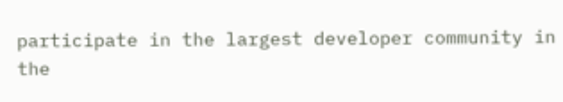participate in the largest developer community in the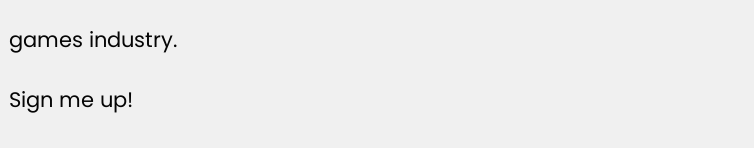games industry.

Sign me up!